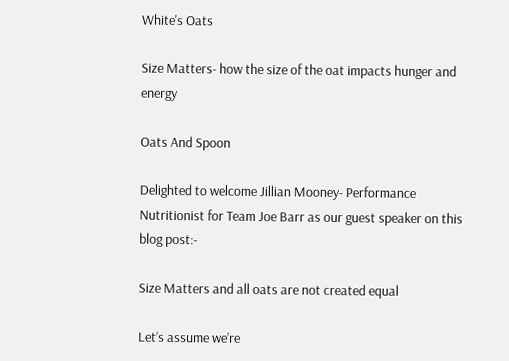White's Oats

Size Matters- how the size of the oat impacts hunger and energy

Oats And Spoon

Delighted to welcome Jillian Mooney- Performance Nutritionist for Team Joe Barr as our guest speaker on this blog post:-

Size Matters and all oats are not created equal

Let’s assume we’re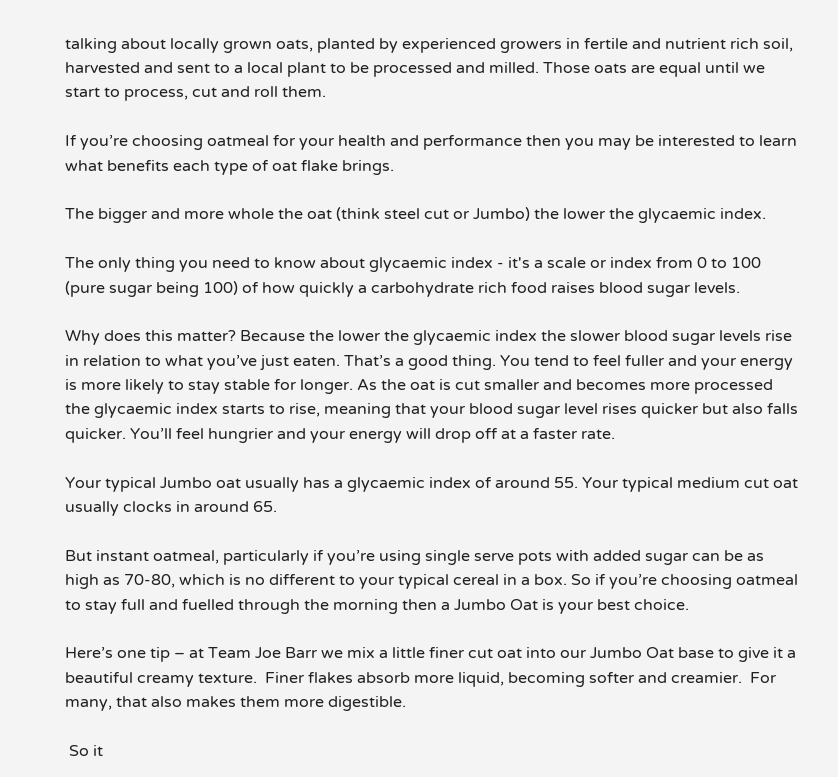talking about locally grown oats, planted by experienced growers in fertile and nutrient rich soil, harvested and sent to a local plant to be processed and milled. Those oats are equal until we start to process, cut and roll them.

If you’re choosing oatmeal for your health and performance then you may be interested to learn what benefits each type of oat flake brings.

The bigger and more whole the oat (think steel cut or Jumbo) the lower the glycaemic index.

The only thing you need to know about glycaemic index - it's a scale or index from 0 to 100 (pure sugar being 100) of how quickly a carbohydrate rich food raises blood sugar levels.

Why does this matter? Because the lower the glycaemic index the slower blood sugar levels rise in relation to what you’ve just eaten. That’s a good thing. You tend to feel fuller and your energy is more likely to stay stable for longer. As the oat is cut smaller and becomes more processed the glycaemic index starts to rise, meaning that your blood sugar level rises quicker but also falls quicker. You’ll feel hungrier and your energy will drop off at a faster rate.

Your typical Jumbo oat usually has a glycaemic index of around 55. Your typical medium cut oat usually clocks in around 65.

But instant oatmeal, particularly if you’re using single serve pots with added sugar can be as high as 70-80, which is no different to your typical cereal in a box. So if you’re choosing oatmeal to stay full and fuelled through the morning then a Jumbo Oat is your best choice.

Here’s one tip – at Team Joe Barr we mix a little finer cut oat into our Jumbo Oat base to give it a beautiful creamy texture.  Finer flakes absorb more liquid, becoming softer and creamier.  For many, that also makes them more digestible.

 So it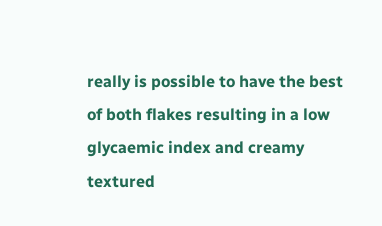really is possible to have the best of both flakes resulting in a low glycaemic index and creamy textured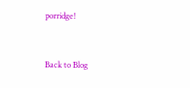porridge!


Back to Blog